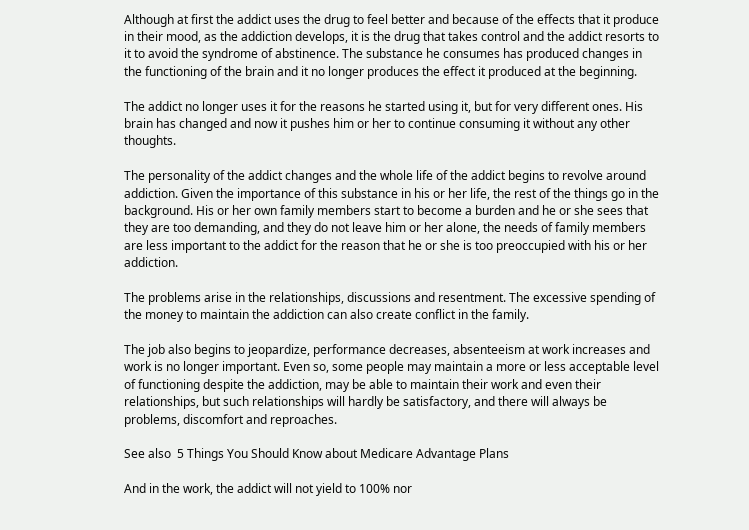Although at first the addict uses the drug to feel better and because of the effects that it produce in their mood, as the addiction develops, it is the drug that takes control and the addict resorts to it to avoid the syndrome of abstinence. The substance he consumes has produced changes in the functioning of the brain and it no longer produces the effect it produced at the beginning.

The addict no longer uses it for the reasons he started using it, but for very different ones. His brain has changed and now it pushes him or her to continue consuming it without any other thoughts.

The personality of the addict changes and the whole life of the addict begins to revolve around addiction. Given the importance of this substance in his or her life, the rest of the things go in the background. His or her own family members start to become a burden and he or she sees that they are too demanding, and they do not leave him or her alone, the needs of family members are less important to the addict for the reason that he or she is too preoccupied with his or her addiction.

The problems arise in the relationships, discussions and resentment. The excessive spending of the money to maintain the addiction can also create conflict in the family.

The job also begins to jeopardize, performance decreases, absenteeism at work increases and work is no longer important. Even so, some people may maintain a more or less acceptable level of functioning despite the addiction, may be able to maintain their work and even their relationships, but such relationships will hardly be satisfactory, and there will always be problems, discomfort and reproaches.

See also  5 Things You Should Know about Medicare Advantage Plans

And in the work, the addict will not yield to 100% nor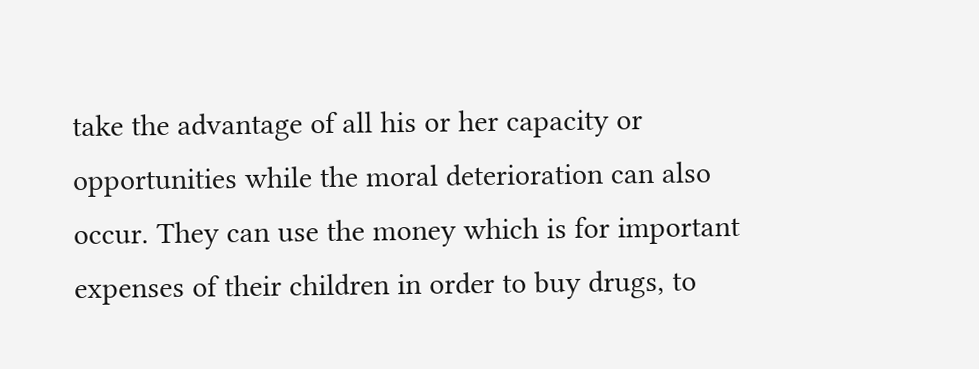take the advantage of all his or her capacity or opportunities while the moral deterioration can also occur. They can use the money which is for important expenses of their children in order to buy drugs, to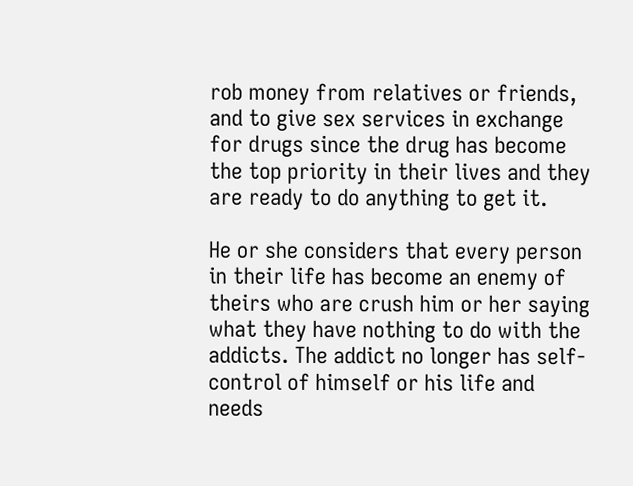rob money from relatives or friends, and to give sex services in exchange for drugs since the drug has become the top priority in their lives and they are ready to do anything to get it.

He or she considers that every person in their life has become an enemy of theirs who are crush him or her saying what they have nothing to do with the addicts. The addict no longer has self-control of himself or his life and needs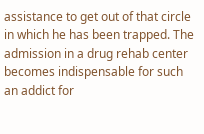assistance to get out of that circle in which he has been trapped. The admission in a drug rehab center becomes indispensable for such an addict for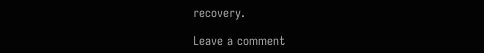recovery.

Leave a comment